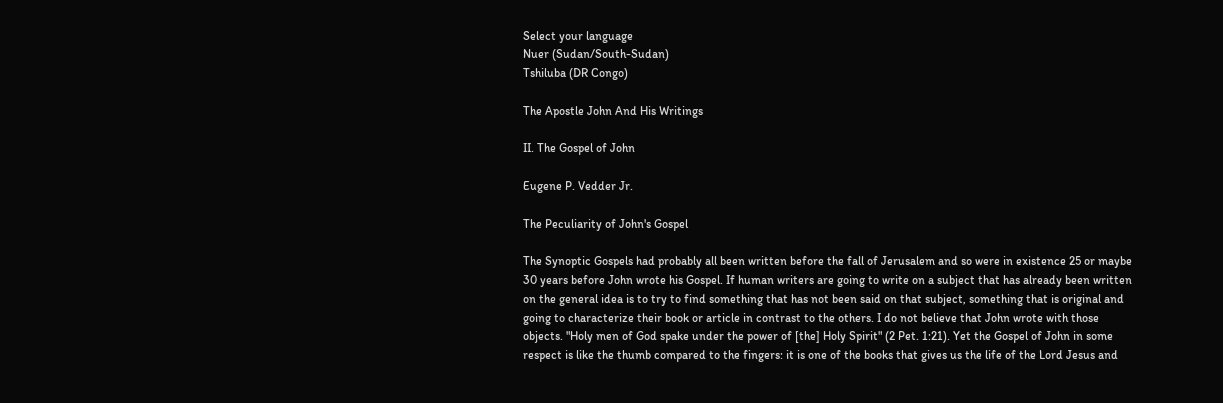Select your language
Nuer (Sudan/South-Sudan)
Tshiluba (DR Congo)

The Apostle John And His Writings

II. The Gospel of John

Eugene P. Vedder Jr.

The Peculiarity of John's Gospel

The Synoptic Gospels had probably all been written before the fall of Jerusalem and so were in existence 25 or maybe 30 years before John wrote his Gospel. If human writers are going to write on a subject that has already been written on the general idea is to try to find something that has not been said on that subject, something that is original and going to characterize their book or article in contrast to the others. I do not believe that John wrote with those objects. "Holy men of God spake under the power of [the] Holy Spirit" (2 Pet. 1:21). Yet the Gospel of John in some respect is like the thumb compared to the fingers: it is one of the books that gives us the life of the Lord Jesus and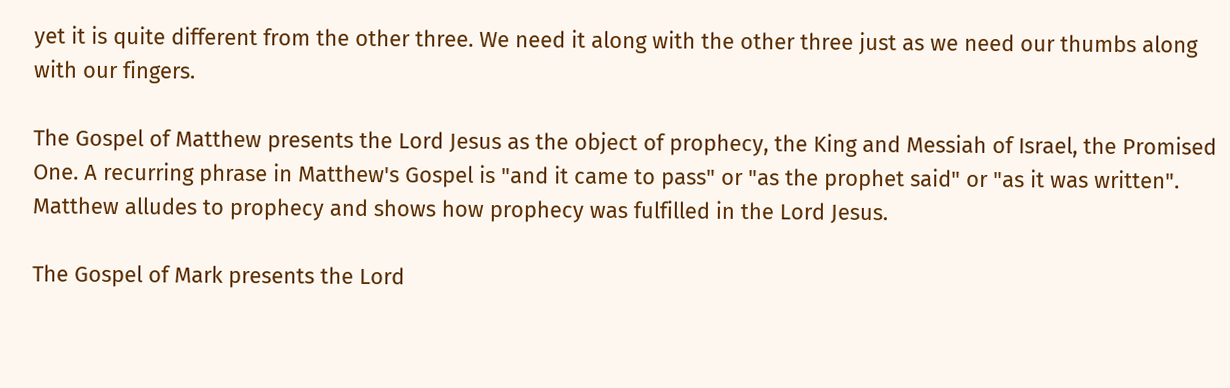yet it is quite different from the other three. We need it along with the other three just as we need our thumbs along with our fingers.

The Gospel of Matthew presents the Lord Jesus as the object of prophecy, the King and Messiah of Israel, the Promised One. A recurring phrase in Matthew's Gospel is "and it came to pass" or "as the prophet said" or "as it was written". Matthew alludes to prophecy and shows how prophecy was fulfilled in the Lord Jesus.

The Gospel of Mark presents the Lord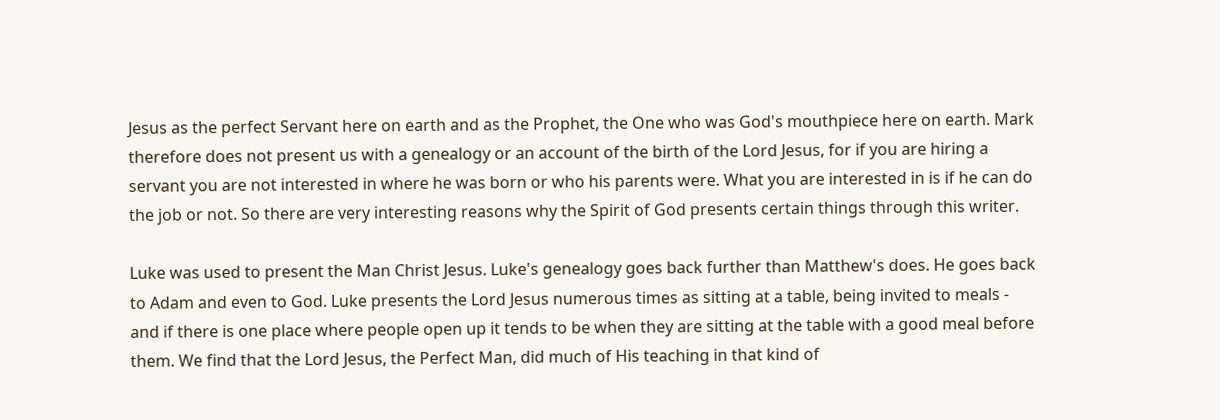Jesus as the perfect Servant here on earth and as the Prophet, the One who was God's mouthpiece here on earth. Mark therefore does not present us with a genealogy or an account of the birth of the Lord Jesus, for if you are hiring a servant you are not interested in where he was born or who his parents were. What you are interested in is if he can do the job or not. So there are very interesting reasons why the Spirit of God presents certain things through this writer.

Luke was used to present the Man Christ Jesus. Luke's genealogy goes back further than Matthew's does. He goes back to Adam and even to God. Luke presents the Lord Jesus numerous times as sitting at a table, being invited to meals - and if there is one place where people open up it tends to be when they are sitting at the table with a good meal before them. We find that the Lord Jesus, the Perfect Man, did much of His teaching in that kind of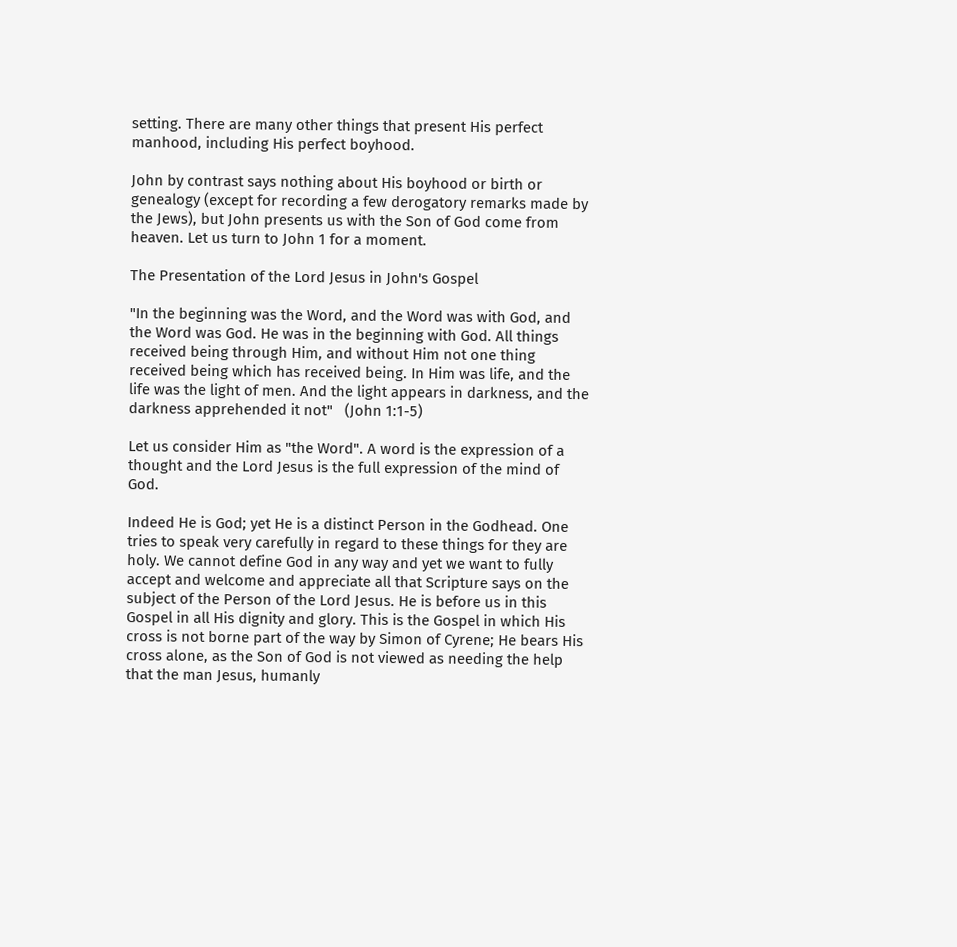setting. There are many other things that present His perfect manhood, including His perfect boyhood.

John by contrast says nothing about His boyhood or birth or genealogy (except for recording a few derogatory remarks made by the Jews), but John presents us with the Son of God come from heaven. Let us turn to John 1 for a moment.

The Presentation of the Lord Jesus in John's Gospel

"In the beginning was the Word, and the Word was with God, and the Word was God. He was in the beginning with God. All things received being through Him, and without Him not one thing received being which has received being. In Him was life, and the life was the light of men. And the light appears in darkness, and the darkness apprehended it not"   (John 1:1-5)

Let us consider Him as "the Word". A word is the expression of a thought and the Lord Jesus is the full expression of the mind of God.

Indeed He is God; yet He is a distinct Person in the Godhead. One tries to speak very carefully in regard to these things for they are holy. We cannot define God in any way and yet we want to fully accept and welcome and appreciate all that Scripture says on the subject of the Person of the Lord Jesus. He is before us in this Gospel in all His dignity and glory. This is the Gospel in which His cross is not borne part of the way by Simon of Cyrene; He bears His cross alone, as the Son of God is not viewed as needing the help that the man Jesus, humanly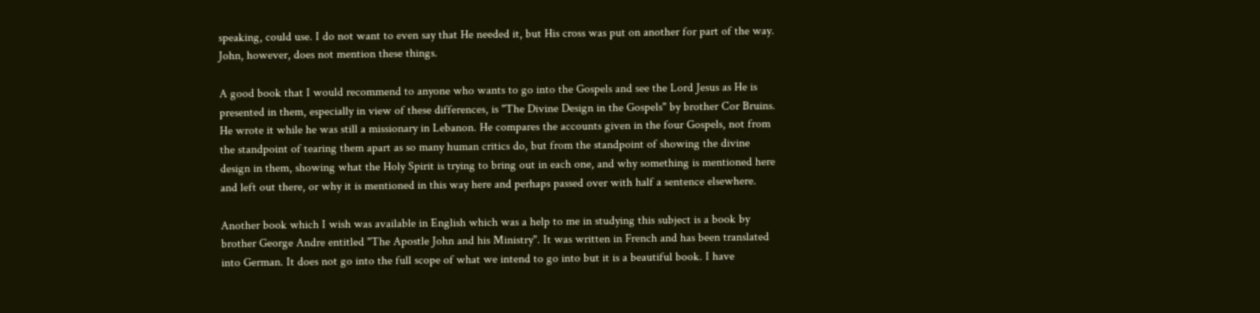speaking, could use. I do not want to even say that He needed it, but His cross was put on another for part of the way. John, however, does not mention these things.

A good book that I would recommend to anyone who wants to go into the Gospels and see the Lord Jesus as He is presented in them, especially in view of these differences, is "The Divine Design in the Gospels" by brother Cor Bruins. He wrote it while he was still a missionary in Lebanon. He compares the accounts given in the four Gospels, not from the standpoint of tearing them apart as so many human critics do, but from the standpoint of showing the divine design in them, showing what the Holy Spirit is trying to bring out in each one, and why something is mentioned here and left out there, or why it is mentioned in this way here and perhaps passed over with half a sentence elsewhere.

Another book which I wish was available in English which was a help to me in studying this subject is a book by brother George Andre entitled "The Apostle John and his Ministry". It was written in French and has been translated into German. It does not go into the full scope of what we intend to go into but it is a beautiful book. I have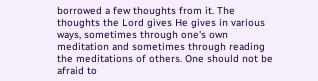borrowed a few thoughts from it. The thoughts the Lord gives He gives in various ways, sometimes through one's own meditation and sometimes through reading the meditations of others. One should not be afraid to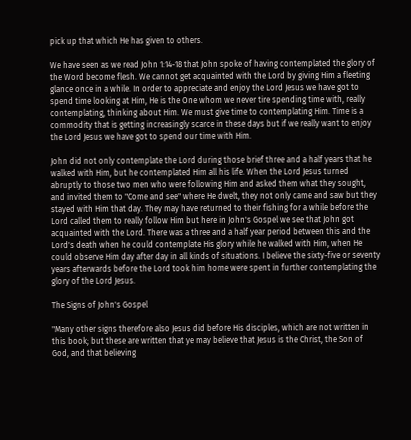pick up that which He has given to others.

We have seen as we read John 1:14-18 that John spoke of having contemplated the glory of the Word become flesh. We cannot get acquainted with the Lord by giving Him a fleeting glance once in a while. In order to appreciate and enjoy the Lord Jesus we have got to spend time looking at Him, He is the One whom we never tire spending time with, really contemplating, thinking about Him. We must give time to contemplating Him. Time is a commodity that is getting increasingly scarce in these days but if we really want to enjoy the Lord Jesus we have got to spend our time with Him.

John did not only contemplate the Lord during those brief three and a half years that he walked with Him, but he contemplated Him all his life. When the Lord Jesus turned abruptly to those two men who were following Him and asked them what they sought, and invited them to "Come and see" where He dwelt, they not only came and saw but they stayed with Him that day. They may have returned to their fishing for a while before the Lord called them to really follow Him but here in John's Gospel we see that John got acquainted with the Lord. There was a three and a half year period between this and the Lord's death when he could contemplate His glory while he walked with Him, when He could observe Him day after day in all kinds of situations. I believe the sixty-five or seventy years afterwards before the Lord took him home were spent in further contemplating the glory of the Lord Jesus.

The Signs of John's Gospel

"Many other signs therefore also Jesus did before His disciples, which are not written in this book; but these are written that ye may believe that Jesus is the Christ, the Son of God, and that believing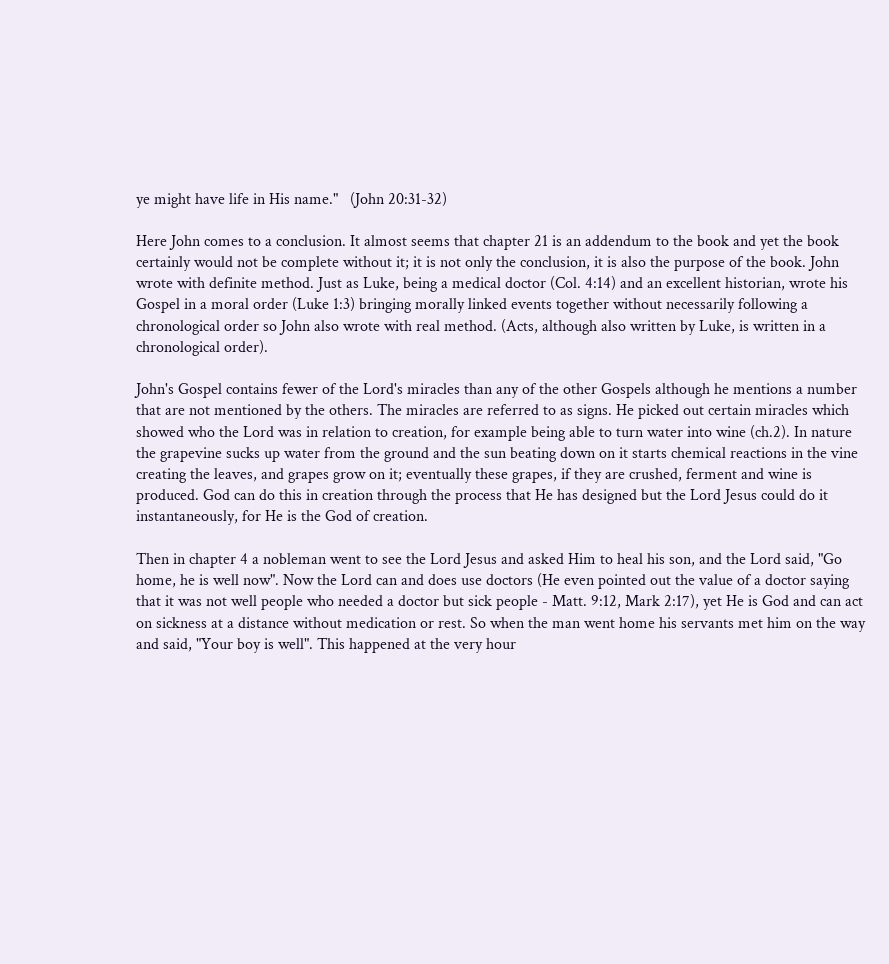ye might have life in His name."   (John 20:31-32)

Here John comes to a conclusion. It almost seems that chapter 21 is an addendum to the book and yet the book certainly would not be complete without it; it is not only the conclusion, it is also the purpose of the book. John wrote with definite method. Just as Luke, being a medical doctor (Col. 4:14) and an excellent historian, wrote his Gospel in a moral order (Luke 1:3) bringing morally linked events together without necessarily following a chronological order so John also wrote with real method. (Acts, although also written by Luke, is written in a chronological order).

John's Gospel contains fewer of the Lord's miracles than any of the other Gospels although he mentions a number that are not mentioned by the others. The miracles are referred to as signs. He picked out certain miracles which showed who the Lord was in relation to creation, for example being able to turn water into wine (ch.2). In nature the grapevine sucks up water from the ground and the sun beating down on it starts chemical reactions in the vine creating the leaves, and grapes grow on it; eventually these grapes, if they are crushed, ferment and wine is produced. God can do this in creation through the process that He has designed but the Lord Jesus could do it instantaneously, for He is the God of creation.

Then in chapter 4 a nobleman went to see the Lord Jesus and asked Him to heal his son, and the Lord said, "Go home, he is well now". Now the Lord can and does use doctors (He even pointed out the value of a doctor saying that it was not well people who needed a doctor but sick people - Matt. 9:12, Mark 2:17), yet He is God and can act on sickness at a distance without medication or rest. So when the man went home his servants met him on the way and said, "Your boy is well". This happened at the very hour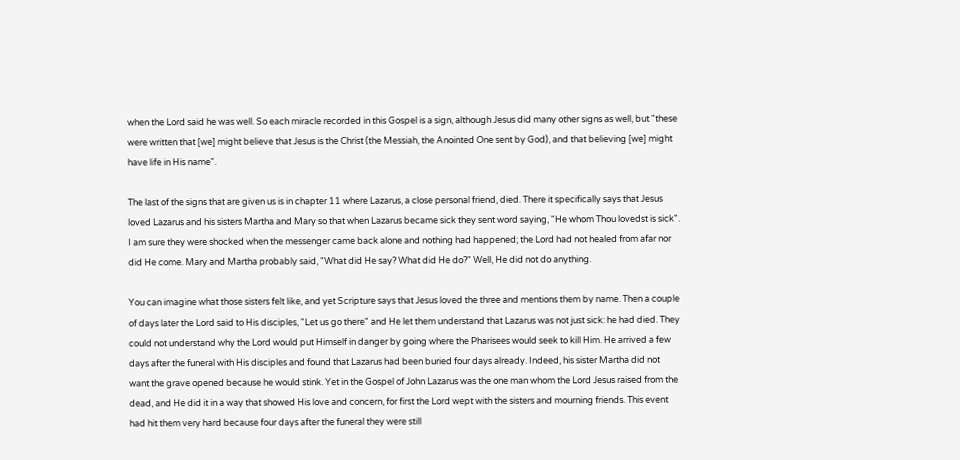when the Lord said he was well. So each miracle recorded in this Gospel is a sign, although Jesus did many other signs as well, but "these were written that [we] might believe that Jesus is the Christ (the Messiah, the Anointed One sent by God), and that believing [we] might have life in His name".

The last of the signs that are given us is in chapter 11 where Lazarus, a close personal friend, died. There it specifically says that Jesus loved Lazarus and his sisters Martha and Mary so that when Lazarus became sick they sent word saying, "He whom Thou lovedst is sick". I am sure they were shocked when the messenger came back alone and nothing had happened; the Lord had not healed from afar nor did He come. Mary and Martha probably said, "What did He say? What did He do?" Well, He did not do anything.

You can imagine what those sisters felt like, and yet Scripture says that Jesus loved the three and mentions them by name. Then a couple of days later the Lord said to His disciples, "Let us go there" and He let them understand that Lazarus was not just sick: he had died. They could not understand why the Lord would put Himself in danger by going where the Pharisees would seek to kill Him. He arrived a few days after the funeral with His disciples and found that Lazarus had been buried four days already. Indeed, his sister Martha did not want the grave opened because he would stink. Yet in the Gospel of John Lazarus was the one man whom the Lord Jesus raised from the dead, and He did it in a way that showed His love and concern, for first the Lord wept with the sisters and mourning friends. This event had hit them very hard because four days after the funeral they were still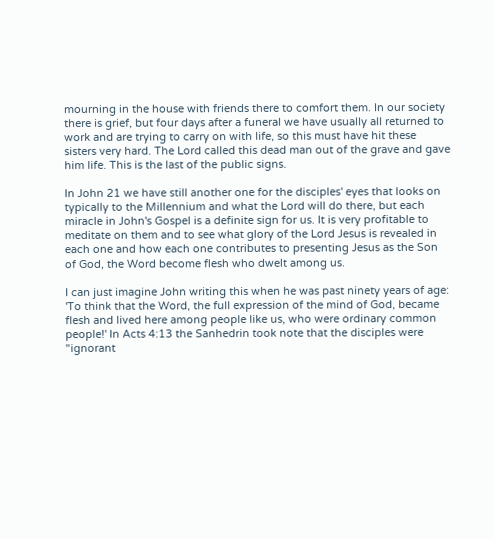mourning in the house with friends there to comfort them. In our society there is grief, but four days after a funeral we have usually all returned to work and are trying to carry on with life, so this must have hit these sisters very hard. The Lord called this dead man out of the grave and gave him life. This is the last of the public signs.

In John 21 we have still another one for the disciples' eyes that looks on typically to the Millennium and what the Lord will do there, but each miracle in John's Gospel is a definite sign for us. It is very profitable to meditate on them and to see what glory of the Lord Jesus is revealed in each one and how each one contributes to presenting Jesus as the Son of God, the Word become flesh who dwelt among us.

I can just imagine John writing this when he was past ninety years of age: 'To think that the Word, the full expression of the mind of God, became flesh and lived here among people like us, who were ordinary common people!' In Acts 4:13 the Sanhedrin took note that the disciples were "ignorant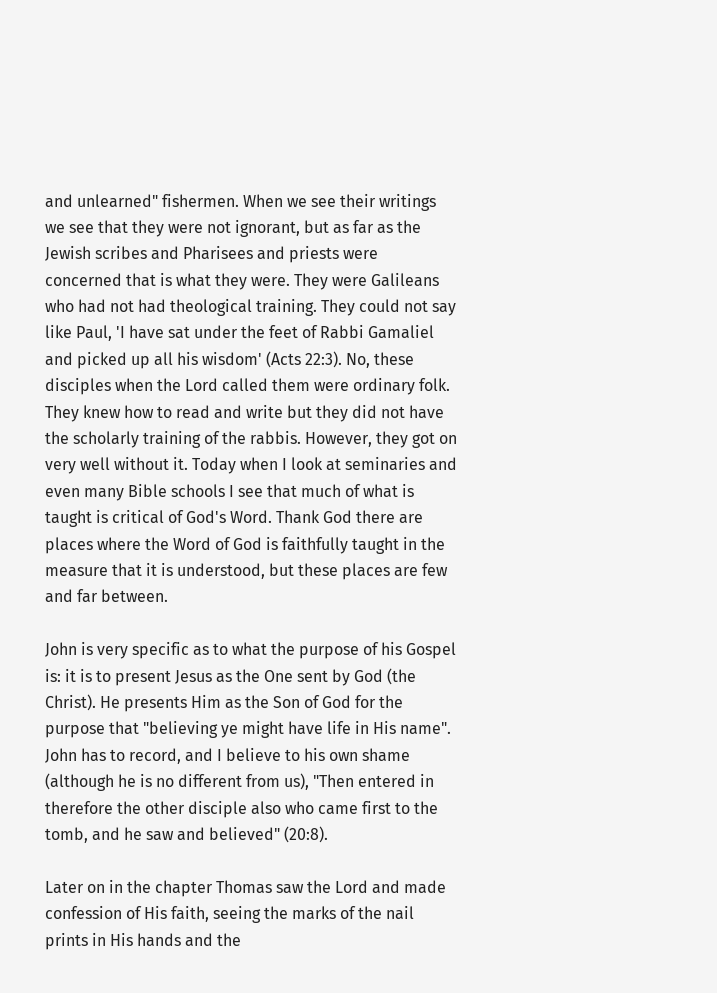and unlearned" fishermen. When we see their writings we see that they were not ignorant, but as far as the Jewish scribes and Pharisees and priests were concerned that is what they were. They were Galileans who had not had theological training. They could not say like Paul, 'I have sat under the feet of Rabbi Gamaliel and picked up all his wisdom' (Acts 22:3). No, these disciples when the Lord called them were ordinary folk. They knew how to read and write but they did not have the scholarly training of the rabbis. However, they got on very well without it. Today when I look at seminaries and even many Bible schools I see that much of what is taught is critical of God's Word. Thank God there are places where the Word of God is faithfully taught in the measure that it is understood, but these places are few and far between.

John is very specific as to what the purpose of his Gospel is: it is to present Jesus as the One sent by God (the Christ). He presents Him as the Son of God for the purpose that "believing ye might have life in His name". John has to record, and I believe to his own shame (although he is no different from us), "Then entered in therefore the other disciple also who came first to the tomb, and he saw and believed" (20:8).

Later on in the chapter Thomas saw the Lord and made confession of His faith, seeing the marks of the nail prints in His hands and the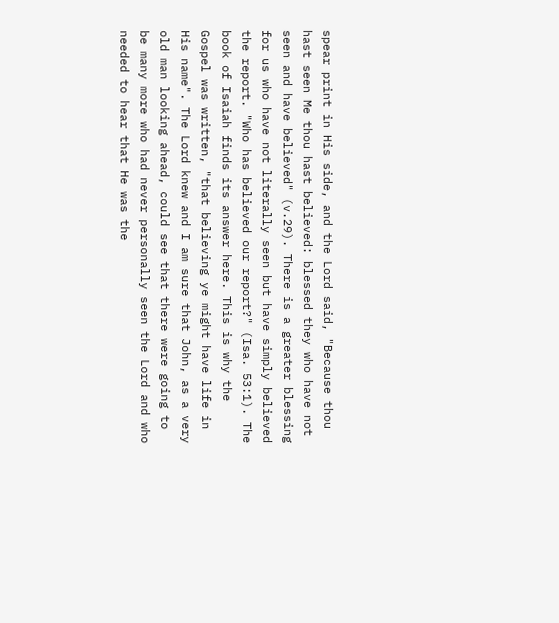spear print in His side, and the Lord said, "Because thou hast seen Me thou hast believed: blessed they who have not seen and have believed" (v.29). There is a greater blessing for us who have not literally seen but have simply believed the report. "Who has believed our report?" (Isa. 53:1). The book of Isaiah finds its answer here. This is why the Gospel was written, "that believing ye might have life in His name". The Lord knew and I am sure that John, as a very old man looking ahead, could see that there were going to be many more who had never personally seen the Lord and who needed to hear that He was the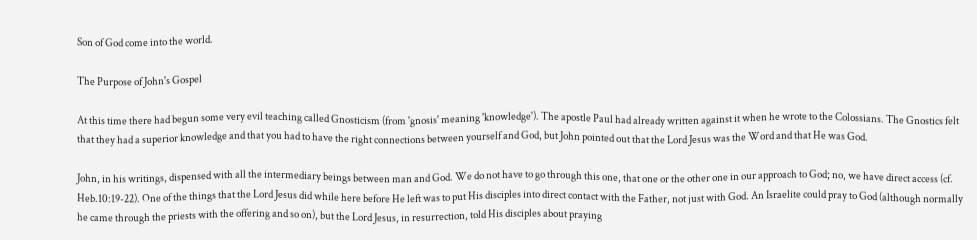Son of God come into the world.

The Purpose of John's Gospel

At this time there had begun some very evil teaching called Gnosticism (from 'gnosis' meaning 'knowledge'). The apostle Paul had already written against it when he wrote to the Colossians. The Gnostics felt that they had a superior knowledge and that you had to have the right connections between yourself and God, but John pointed out that the Lord Jesus was the Word and that He was God.

John, in his writings, dispensed with all the intermediary beings between man and God. We do not have to go through this one, that one or the other one in our approach to God; no, we have direct access (cf. Heb.10:19-22). One of the things that the Lord Jesus did while here before He left was to put His disciples into direct contact with the Father, not just with God. An Israelite could pray to God (although normally he came through the priests with the offering and so on), but the Lord Jesus, in resurrection, told His disciples about praying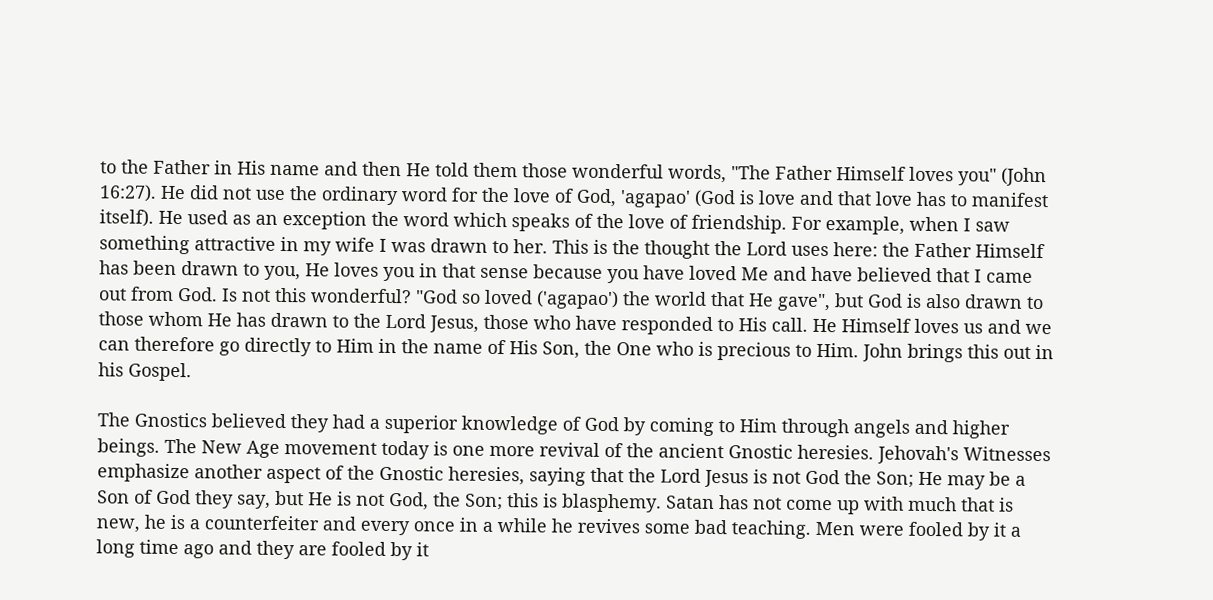to the Father in His name and then He told them those wonderful words, "The Father Himself loves you" (John 16:27). He did not use the ordinary word for the love of God, 'agapao' (God is love and that love has to manifest itself). He used as an exception the word which speaks of the love of friendship. For example, when I saw something attractive in my wife I was drawn to her. This is the thought the Lord uses here: the Father Himself has been drawn to you, He loves you in that sense because you have loved Me and have believed that I came out from God. Is not this wonderful? "God so loved ('agapao') the world that He gave", but God is also drawn to those whom He has drawn to the Lord Jesus, those who have responded to His call. He Himself loves us and we can therefore go directly to Him in the name of His Son, the One who is precious to Him. John brings this out in his Gospel.

The Gnostics believed they had a superior knowledge of God by coming to Him through angels and higher beings. The New Age movement today is one more revival of the ancient Gnostic heresies. Jehovah's Witnesses emphasize another aspect of the Gnostic heresies, saying that the Lord Jesus is not God the Son; He may be a Son of God they say, but He is not God, the Son; this is blasphemy. Satan has not come up with much that is new, he is a counterfeiter and every once in a while he revives some bad teaching. Men were fooled by it a long time ago and they are fooled by it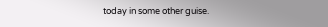today in some other guise.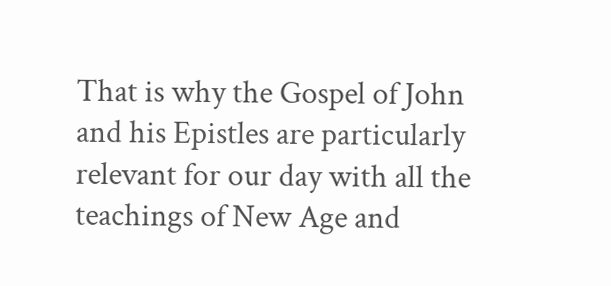That is why the Gospel of John and his Epistles are particularly relevant for our day with all the teachings of New Age and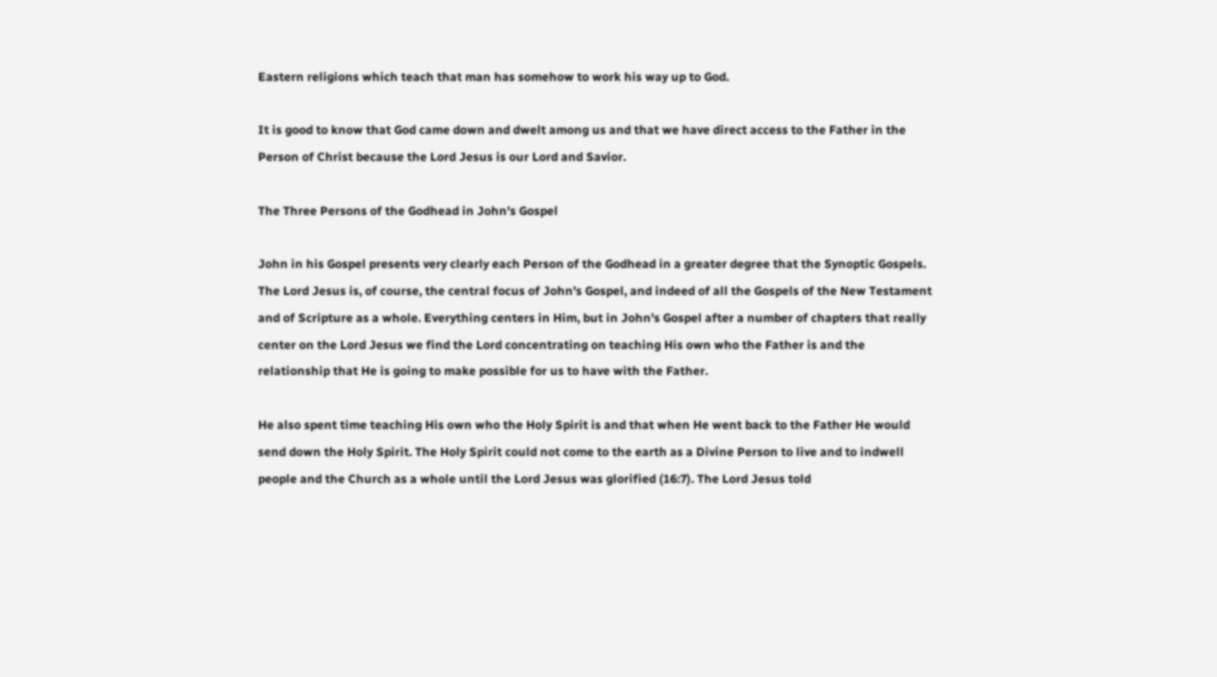Eastern religions which teach that man has somehow to work his way up to God.

It is good to know that God came down and dwelt among us and that we have direct access to the Father in the Person of Christ because the Lord Jesus is our Lord and Savior.

The Three Persons of the Godhead in John's Gospel

John in his Gospel presents very clearly each Person of the Godhead in a greater degree that the Synoptic Gospels. The Lord Jesus is, of course, the central focus of John's Gospel, and indeed of all the Gospels of the New Testament and of Scripture as a whole. Everything centers in Him, but in John's Gospel after a number of chapters that really center on the Lord Jesus we find the Lord concentrating on teaching His own who the Father is and the relationship that He is going to make possible for us to have with the Father.

He also spent time teaching His own who the Holy Spirit is and that when He went back to the Father He would send down the Holy Spirit. The Holy Spirit could not come to the earth as a Divine Person to live and to indwell people and the Church as a whole until the Lord Jesus was glorified (16:7). The Lord Jesus told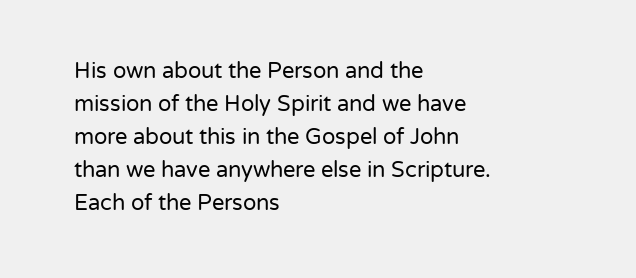His own about the Person and the mission of the Holy Spirit and we have more about this in the Gospel of John than we have anywhere else in Scripture. Each of the Persons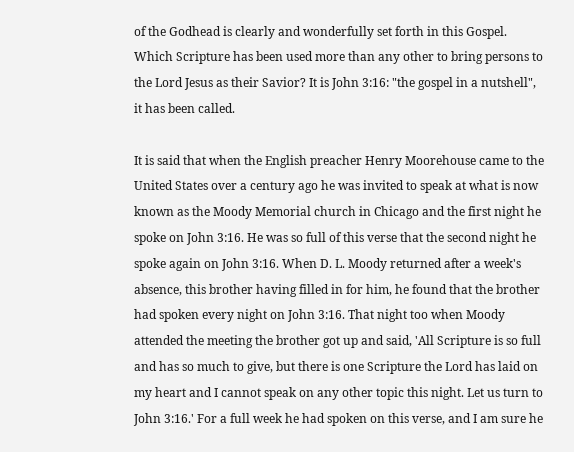of the Godhead is clearly and wonderfully set forth in this Gospel. Which Scripture has been used more than any other to bring persons to the Lord Jesus as their Savior? It is John 3:16: "the gospel in a nutshell", it has been called.

It is said that when the English preacher Henry Moorehouse came to the United States over a century ago he was invited to speak at what is now known as the Moody Memorial church in Chicago and the first night he spoke on John 3:16. He was so full of this verse that the second night he spoke again on John 3:16. When D. L. Moody returned after a week's absence, this brother having filled in for him, he found that the brother had spoken every night on John 3:16. That night too when Moody attended the meeting the brother got up and said, 'All Scripture is so full and has so much to give, but there is one Scripture the Lord has laid on my heart and I cannot speak on any other topic this night. Let us turn to John 3:16.' For a full week he had spoken on this verse, and I am sure he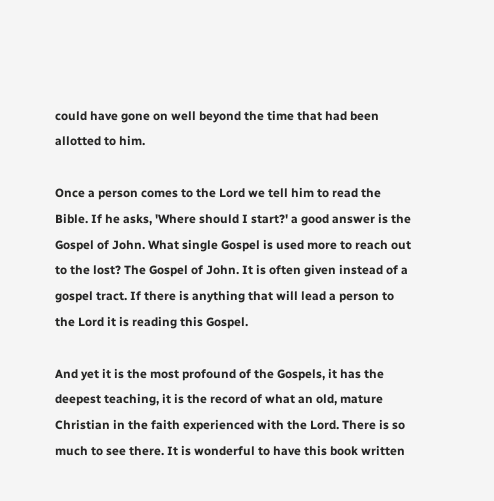could have gone on well beyond the time that had been allotted to him.

Once a person comes to the Lord we tell him to read the Bible. If he asks, 'Where should I start?' a good answer is the Gospel of John. What single Gospel is used more to reach out to the lost? The Gospel of John. It is often given instead of a gospel tract. If there is anything that will lead a person to the Lord it is reading this Gospel.

And yet it is the most profound of the Gospels, it has the deepest teaching, it is the record of what an old, mature Christian in the faith experienced with the Lord. There is so much to see there. It is wonderful to have this book written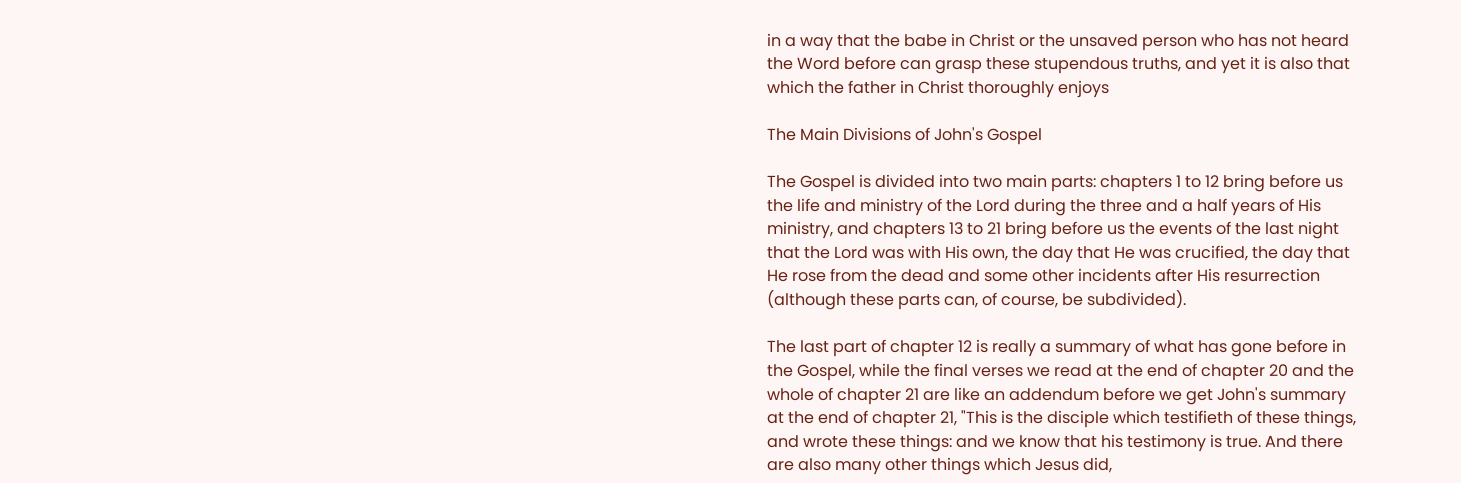in a way that the babe in Christ or the unsaved person who has not heard the Word before can grasp these stupendous truths, and yet it is also that which the father in Christ thoroughly enjoys

The Main Divisions of John's Gospel

The Gospel is divided into two main parts: chapters 1 to 12 bring before us the life and ministry of the Lord during the three and a half years of His ministry, and chapters 13 to 21 bring before us the events of the last night that the Lord was with His own, the day that He was crucified, the day that He rose from the dead and some other incidents after His resurrection (although these parts can, of course, be subdivided).

The last part of chapter 12 is really a summary of what has gone before in the Gospel, while the final verses we read at the end of chapter 20 and the whole of chapter 21 are like an addendum before we get John's summary at the end of chapter 21, "This is the disciple which testifieth of these things, and wrote these things: and we know that his testimony is true. And there are also many other things which Jesus did,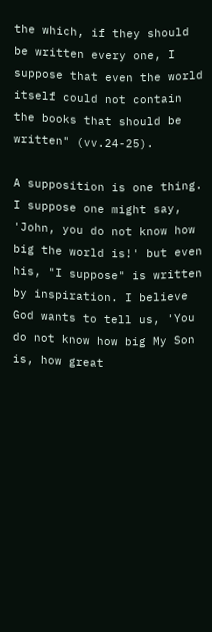the which, if they should be written every one, I suppose that even the world itself could not contain the books that should be written" (vv.24-25).

A supposition is one thing. I suppose one might say, 'John, you do not know how big the world is!' but even his, "I suppose" is written by inspiration. I believe God wants to tell us, 'You do not know how big My Son is, how great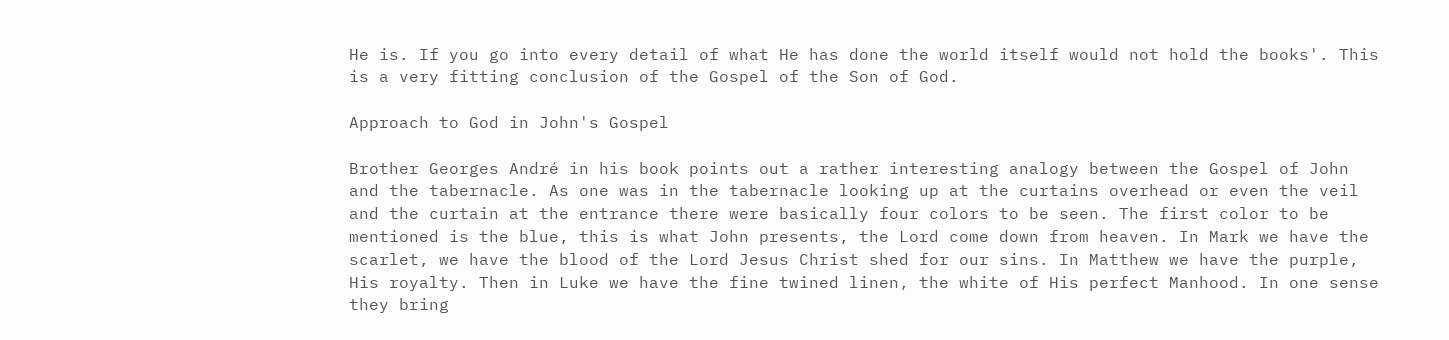He is. If you go into every detail of what He has done the world itself would not hold the books'. This is a very fitting conclusion of the Gospel of the Son of God.

Approach to God in John's Gospel

Brother Georges André in his book points out a rather interesting analogy between the Gospel of John and the tabernacle. As one was in the tabernacle looking up at the curtains overhead or even the veil and the curtain at the entrance there were basically four colors to be seen. The first color to be mentioned is the blue, this is what John presents, the Lord come down from heaven. In Mark we have the scarlet, we have the blood of the Lord Jesus Christ shed for our sins. In Matthew we have the purple, His royalty. Then in Luke we have the fine twined linen, the white of His perfect Manhood. In one sense they bring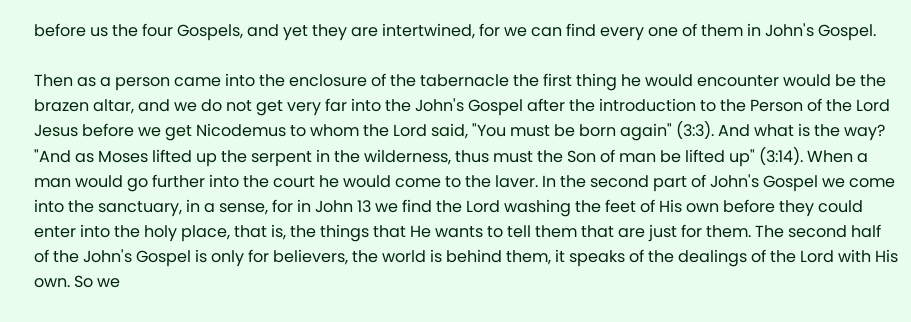before us the four Gospels, and yet they are intertwined, for we can find every one of them in John's Gospel.

Then as a person came into the enclosure of the tabernacle the first thing he would encounter would be the brazen altar, and we do not get very far into the John's Gospel after the introduction to the Person of the Lord Jesus before we get Nicodemus to whom the Lord said, "You must be born again" (3:3). And what is the way? "And as Moses lifted up the serpent in the wilderness, thus must the Son of man be lifted up" (3:14). When a man would go further into the court he would come to the laver. In the second part of John's Gospel we come into the sanctuary, in a sense, for in John 13 we find the Lord washing the feet of His own before they could enter into the holy place, that is, the things that He wants to tell them that are just for them. The second half of the John's Gospel is only for believers, the world is behind them, it speaks of the dealings of the Lord with His own. So we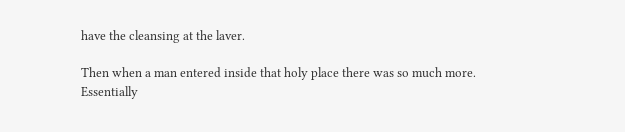have the cleansing at the laver.

Then when a man entered inside that holy place there was so much more. Essentially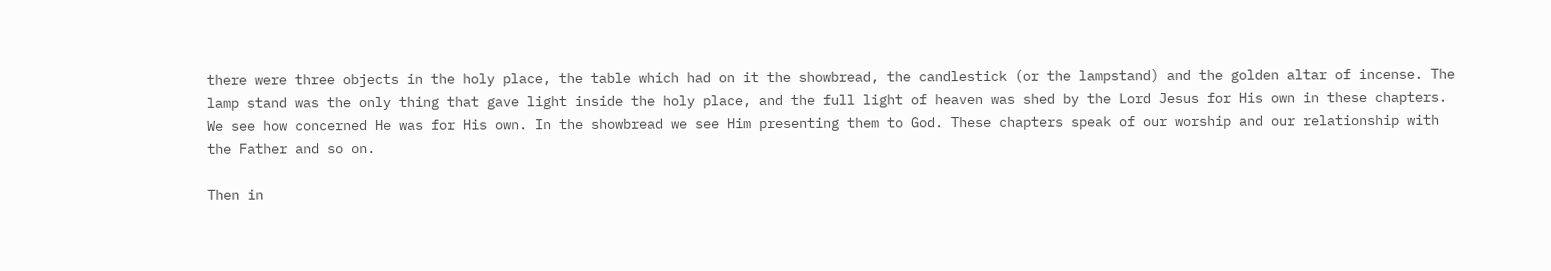there were three objects in the holy place, the table which had on it the showbread, the candlestick (or the lampstand) and the golden altar of incense. The lamp stand was the only thing that gave light inside the holy place, and the full light of heaven was shed by the Lord Jesus for His own in these chapters. We see how concerned He was for His own. In the showbread we see Him presenting them to God. These chapters speak of our worship and our relationship with the Father and so on.

Then in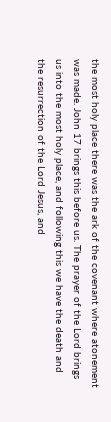the most holy place there was the ark of the covenant where atonement was made. John 17 brings this before us. The prayer of the Lord brings us into the most holy place, and following this we have the death and the resurrection of the Lord Jesus, and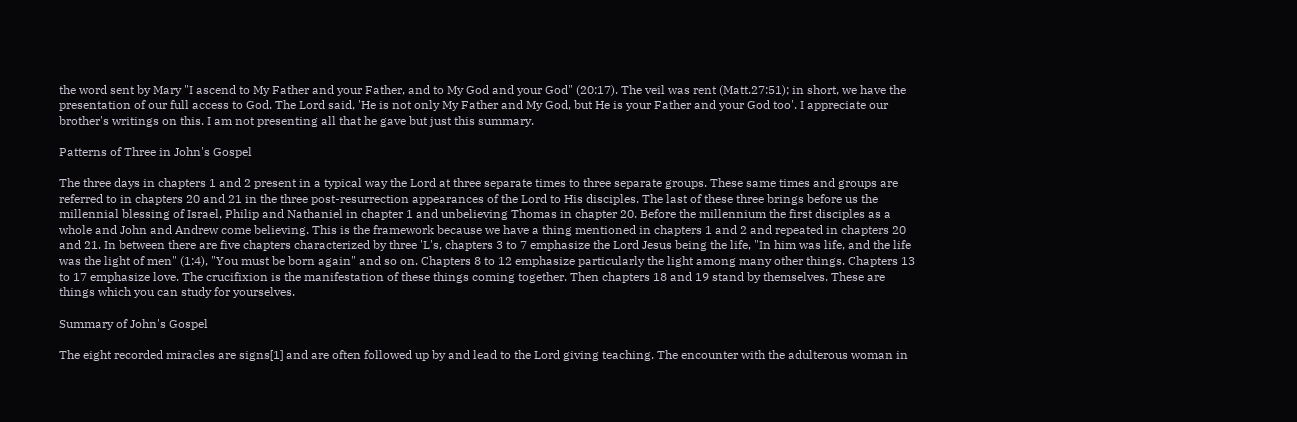the word sent by Mary "I ascend to My Father and your Father, and to My God and your God" (20:17). The veil was rent (Matt.27:51); in short, we have the presentation of our full access to God. The Lord said, 'He is not only My Father and My God, but He is your Father and your God too'. I appreciate our brother's writings on this. I am not presenting all that he gave but just this summary.

Patterns of Three in John's Gospel

The three days in chapters 1 and 2 present in a typical way the Lord at three separate times to three separate groups. These same times and groups are referred to in chapters 20 and 21 in the three post-resurrection appearances of the Lord to His disciples. The last of these three brings before us the millennial blessing of Israel, Philip and Nathaniel in chapter 1 and unbelieving Thomas in chapter 20. Before the millennium the first disciples as a whole and John and Andrew come believing. This is the framework because we have a thing mentioned in chapters 1 and 2 and repeated in chapters 20 and 21. In between there are five chapters characterized by three 'L's, chapters 3 to 7 emphasize the Lord Jesus being the life, "In him was life, and the life was the light of men" (1:4), "You must be born again" and so on. Chapters 8 to 12 emphasize particularly the light among many other things. Chapters 13 to 17 emphasize love. The crucifixion is the manifestation of these things coming together. Then chapters 18 and 19 stand by themselves. These are things which you can study for yourselves.

Summary of John's Gospel

The eight recorded miracles are signs[1] and are often followed up by and lead to the Lord giving teaching. The encounter with the adulterous woman in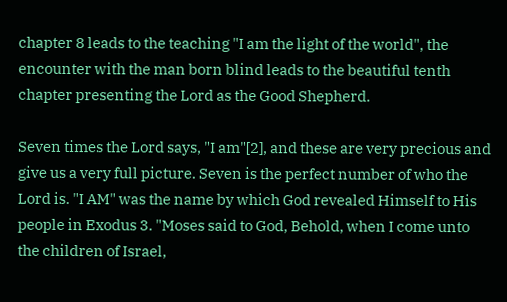chapter 8 leads to the teaching "I am the light of the world", the encounter with the man born blind leads to the beautiful tenth chapter presenting the Lord as the Good Shepherd.

Seven times the Lord says, "I am"[2], and these are very precious and give us a very full picture. Seven is the perfect number of who the Lord is. "I AM" was the name by which God revealed Himself to His people in Exodus 3. "Moses said to God, Behold, when I come unto the children of Israel,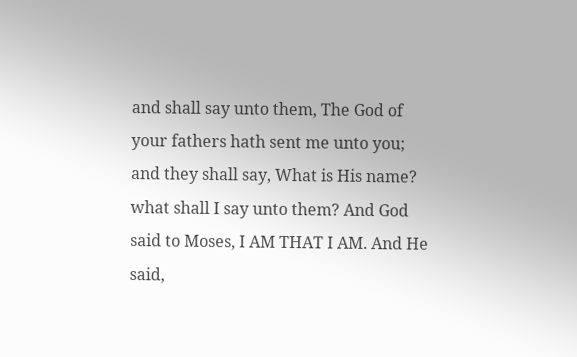and shall say unto them, The God of your fathers hath sent me unto you; and they shall say, What is His name? what shall I say unto them? And God said to Moses, I AM THAT I AM. And He said,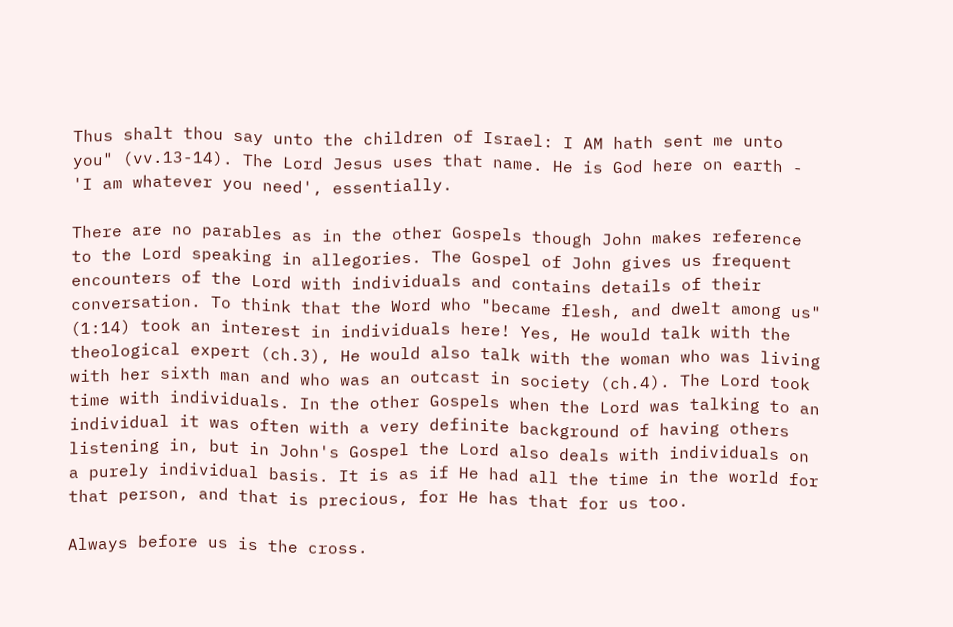Thus shalt thou say unto the children of Israel: I AM hath sent me unto you" (vv.13-14). The Lord Jesus uses that name. He is God here on earth - 'I am whatever you need', essentially.

There are no parables as in the other Gospels though John makes reference to the Lord speaking in allegories. The Gospel of John gives us frequent encounters of the Lord with individuals and contains details of their conversation. To think that the Word who "became flesh, and dwelt among us" (1:14) took an interest in individuals here! Yes, He would talk with the theological expert (ch.3), He would also talk with the woman who was living with her sixth man and who was an outcast in society (ch.4). The Lord took time with individuals. In the other Gospels when the Lord was talking to an individual it was often with a very definite background of having others listening in, but in John's Gospel the Lord also deals with individuals on a purely individual basis. It is as if He had all the time in the world for that person, and that is precious, for He has that for us too.

Always before us is the cross.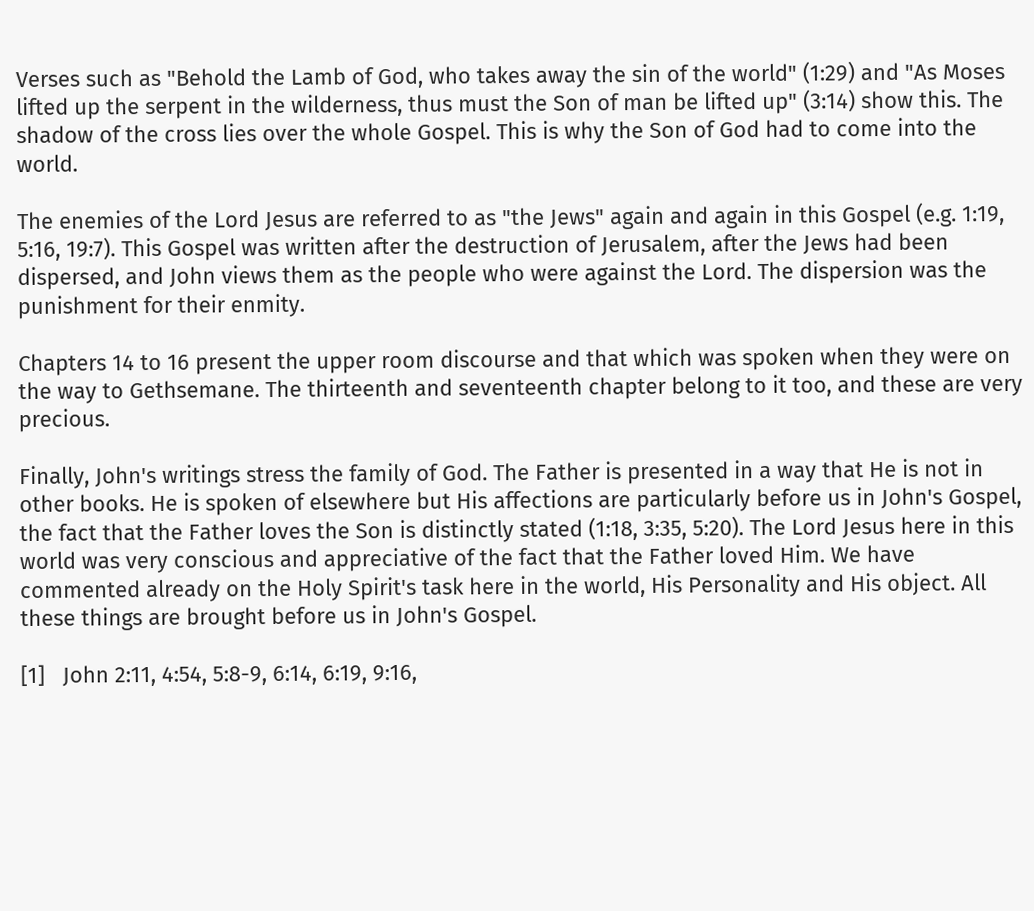Verses such as "Behold the Lamb of God, who takes away the sin of the world" (1:29) and "As Moses lifted up the serpent in the wilderness, thus must the Son of man be lifted up" (3:14) show this. The shadow of the cross lies over the whole Gospel. This is why the Son of God had to come into the world.

The enemies of the Lord Jesus are referred to as "the Jews" again and again in this Gospel (e.g. 1:19, 5:16, 19:7). This Gospel was written after the destruction of Jerusalem, after the Jews had been dispersed, and John views them as the people who were against the Lord. The dispersion was the punishment for their enmity.

Chapters 14 to 16 present the upper room discourse and that which was spoken when they were on the way to Gethsemane. The thirteenth and seventeenth chapter belong to it too, and these are very precious.

Finally, John's writings stress the family of God. The Father is presented in a way that He is not in other books. He is spoken of elsewhere but His affections are particularly before us in John's Gospel, the fact that the Father loves the Son is distinctly stated (1:18, 3:35, 5:20). The Lord Jesus here in this world was very conscious and appreciative of the fact that the Father loved Him. We have commented already on the Holy Spirit's task here in the world, His Personality and His object. All these things are brought before us in John's Gospel.

[1]   John 2:11, 4:54, 5:8-9, 6:14, 6:19, 9:16,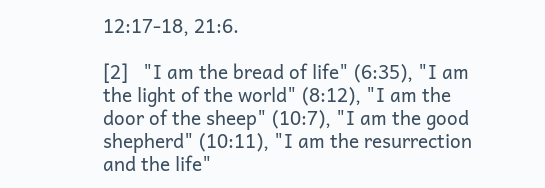12:17-18, 21:6.

[2]   "I am the bread of life" (6:35), "I am the light of the world" (8:12), "I am the door of the sheep" (10:7), "I am the good shepherd" (10:11), "I am the resurrection and the life"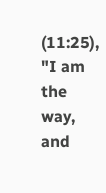(11:25), "I am the way, and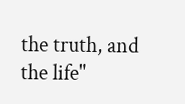the truth, and the life"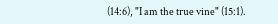(14:6), "I am the true vine" (15:1).